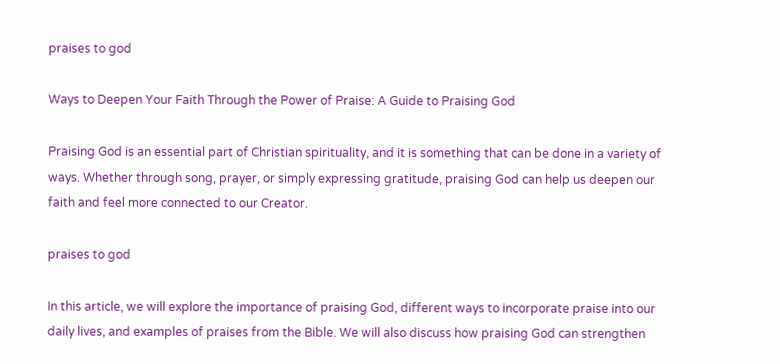praises to god

Ways to Deepen Your Faith Through the Power of Praise: A Guide to Praising God

Praising God is an essential part of Christian spirituality, and it is something that can be done in a variety of ways. Whether through song, prayer, or simply expressing gratitude, praising God can help us deepen our faith and feel more connected to our Creator.

praises to god

In this article, we will explore the importance of praising God, different ways to incorporate praise into our daily lives, and examples of praises from the Bible. We will also discuss how praising God can strengthen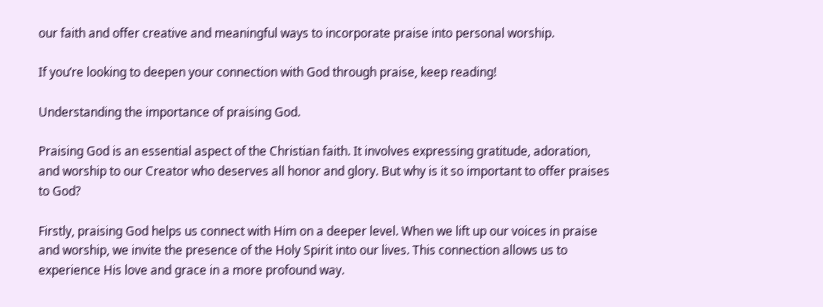our faith and offer creative and meaningful ways to incorporate praise into personal worship.

If you’re looking to deepen your connection with God through praise, keep reading!

Understanding the importance of praising God.

Praising God is an essential aspect of the Christian faith. It involves expressing gratitude, adoration, and worship to our Creator who deserves all honor and glory. But why is it so important to offer praises to God?

Firstly, praising God helps us connect with Him on a deeper level. When we lift up our voices in praise and worship, we invite the presence of the Holy Spirit into our lives. This connection allows us to experience His love and grace in a more profound way.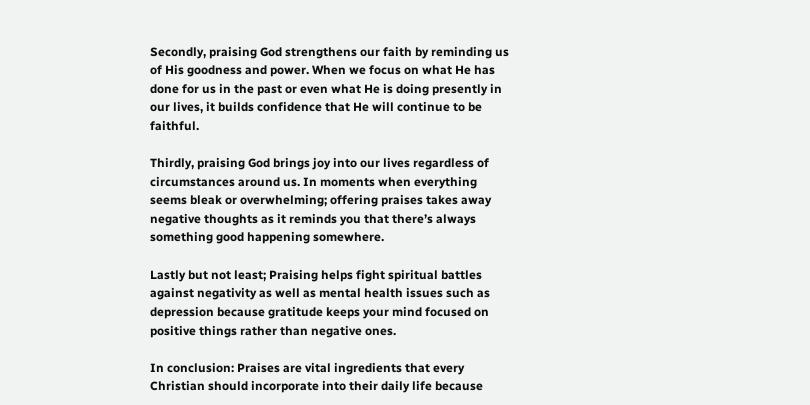Secondly, praising God strengthens our faith by reminding us of His goodness and power. When we focus on what He has done for us in the past or even what He is doing presently in our lives, it builds confidence that He will continue to be faithful.

Thirdly, praising God brings joy into our lives regardless of circumstances around us. In moments when everything seems bleak or overwhelming; offering praises takes away negative thoughts as it reminds you that there’s always something good happening somewhere.

Lastly but not least; Praising helps fight spiritual battles against negativity as well as mental health issues such as depression because gratitude keeps your mind focused on positive things rather than negative ones.

In conclusion: Praises are vital ingredients that every Christian should incorporate into their daily life because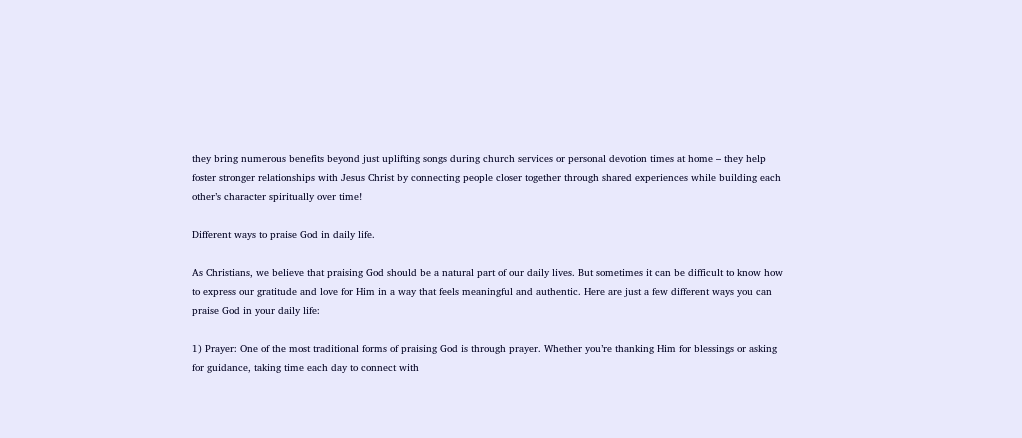they bring numerous benefits beyond just uplifting songs during church services or personal devotion times at home – they help foster stronger relationships with Jesus Christ by connecting people closer together through shared experiences while building each other’s character spiritually over time!

Different ways to praise God in daily life.

As Christians, we believe that praising God should be a natural part of our daily lives. But sometimes it can be difficult to know how to express our gratitude and love for Him in a way that feels meaningful and authentic. Here are just a few different ways you can praise God in your daily life:

1) Prayer: One of the most traditional forms of praising God is through prayer. Whether you’re thanking Him for blessings or asking for guidance, taking time each day to connect with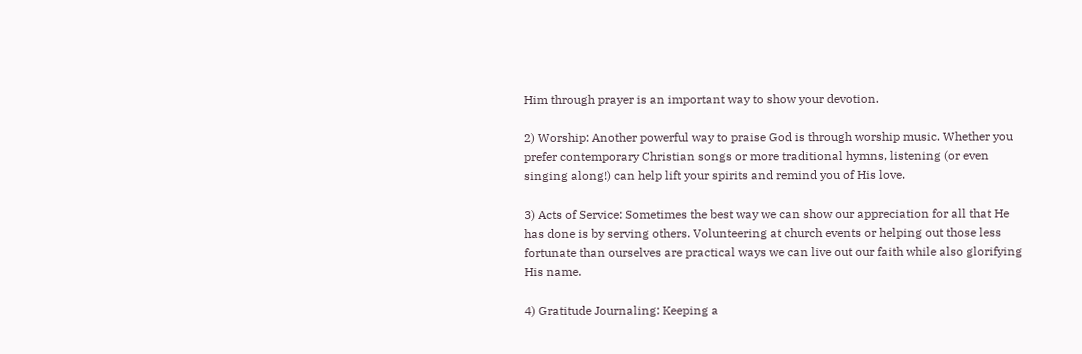Him through prayer is an important way to show your devotion.

2) Worship: Another powerful way to praise God is through worship music. Whether you prefer contemporary Christian songs or more traditional hymns, listening (or even singing along!) can help lift your spirits and remind you of His love.

3) Acts of Service: Sometimes the best way we can show our appreciation for all that He has done is by serving others. Volunteering at church events or helping out those less fortunate than ourselves are practical ways we can live out our faith while also glorifying His name.

4) Gratitude Journaling: Keeping a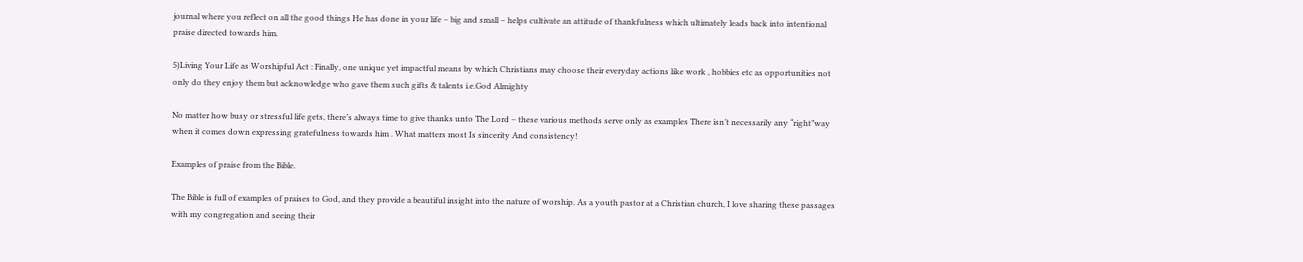journal where you reflect on all the good things He has done in your life – big and small – helps cultivate an attitude of thankfulness which ultimately leads back into intentional praise directed towards him.

5)Living Your Life as Worshipful Act : Finally, one unique yet impactful means by which Christians may choose their everyday actions like work , hobbies etc as opportunities not only do they enjoy them but acknowledge who gave them such gifts & talents i.e.God Almighty

No matter how busy or stressful life gets, there’s always time to give thanks unto The Lord – these various methods serve only as examples There isn’t necessarily any “right”way when it comes down expressing gratefulness towards him . What matters most Is sincerity And consistency!

Examples of praise from the Bible.

The Bible is full of examples of praises to God, and they provide a beautiful insight into the nature of worship. As a youth pastor at a Christian church, I love sharing these passages with my congregation and seeing their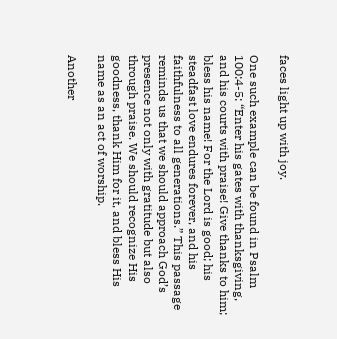faces light up with joy.

One such example can be found in Psalm 100:4-5: “Enter his gates with thanksgiving, and his courts with praise! Give thanks to him; bless his name! For the Lord is good; his steadfast love endures forever, and his faithfulness to all generations.” This passage reminds us that we should approach God’s presence not only with gratitude but also through praise. We should recognize His goodness, thank Him for it, and bless His name as an act of worship.

Another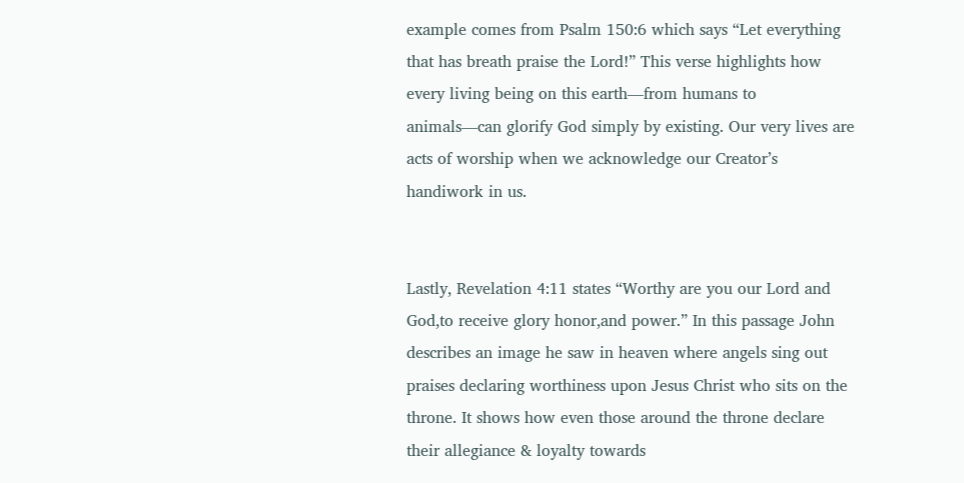example comes from Psalm 150:6 which says “Let everything that has breath praise the Lord!” This verse highlights how every living being on this earth—from humans to animals—can glorify God simply by existing. Our very lives are acts of worship when we acknowledge our Creator’s handiwork in us.


Lastly, Revelation 4:11 states “Worthy are you our Lord and God,to receive glory honor,and power.” In this passage John describes an image he saw in heaven where angels sing out praises declaring worthiness upon Jesus Christ who sits on the throne. It shows how even those around the throne declare their allegiance & loyalty towards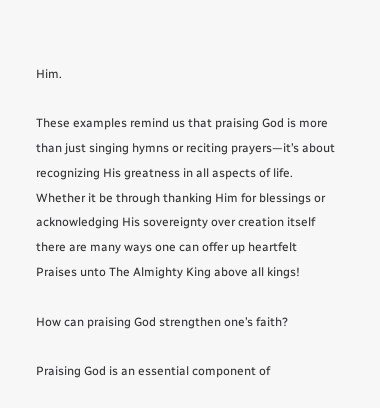Him.

These examples remind us that praising God is more than just singing hymns or reciting prayers—it’s about recognizing His greatness in all aspects of life. Whether it be through thanking Him for blessings or acknowledging His sovereignty over creation itself there are many ways one can offer up heartfelt Praises unto The Almighty King above all kings!

How can praising God strengthen one’s faith?

Praising God is an essential component of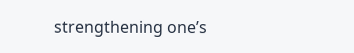strengthening one’s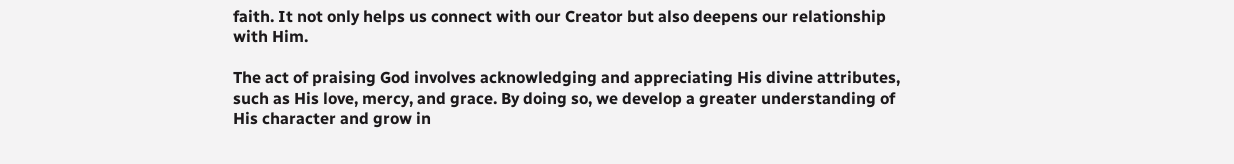faith. It not only helps us connect with our Creator but also deepens our relationship with Him.

The act of praising God involves acknowledging and appreciating His divine attributes, such as His love, mercy, and grace. By doing so, we develop a greater understanding of His character and grow in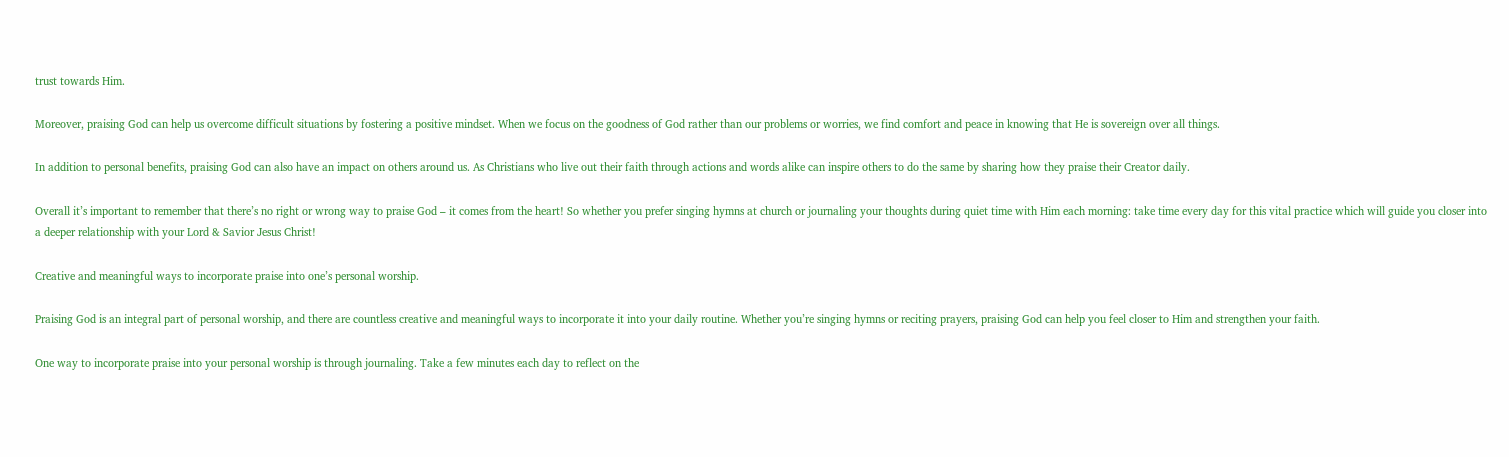trust towards Him.

Moreover, praising God can help us overcome difficult situations by fostering a positive mindset. When we focus on the goodness of God rather than our problems or worries, we find comfort and peace in knowing that He is sovereign over all things.

In addition to personal benefits, praising God can also have an impact on others around us. As Christians who live out their faith through actions and words alike can inspire others to do the same by sharing how they praise their Creator daily.

Overall it’s important to remember that there’s no right or wrong way to praise God – it comes from the heart! So whether you prefer singing hymns at church or journaling your thoughts during quiet time with Him each morning: take time every day for this vital practice which will guide you closer into a deeper relationship with your Lord & Savior Jesus Christ!

Creative and meaningful ways to incorporate praise into one’s personal worship.

Praising God is an integral part of personal worship, and there are countless creative and meaningful ways to incorporate it into your daily routine. Whether you’re singing hymns or reciting prayers, praising God can help you feel closer to Him and strengthen your faith.

One way to incorporate praise into your personal worship is through journaling. Take a few minutes each day to reflect on the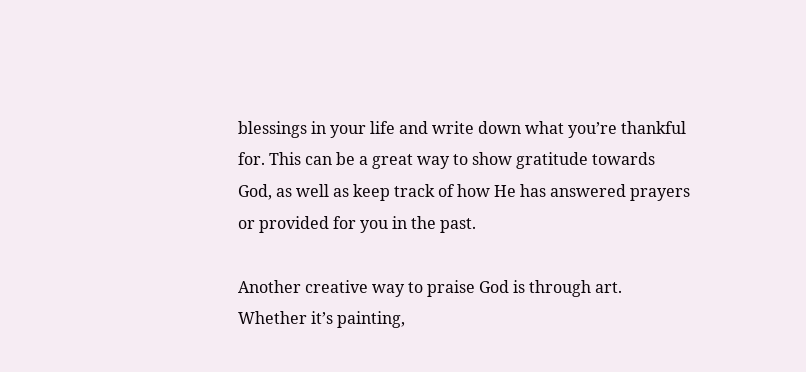blessings in your life and write down what you’re thankful for. This can be a great way to show gratitude towards God, as well as keep track of how He has answered prayers or provided for you in the past.

Another creative way to praise God is through art. Whether it’s painting,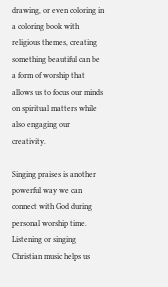drawing, or even coloring in a coloring book with religious themes, creating something beautiful can be a form of worship that allows us to focus our minds on spiritual matters while also engaging our creativity.

Singing praises is another powerful way we can connect with God during personal worship time. Listening or singing Christian music helps us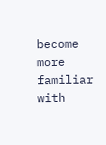become more familiar with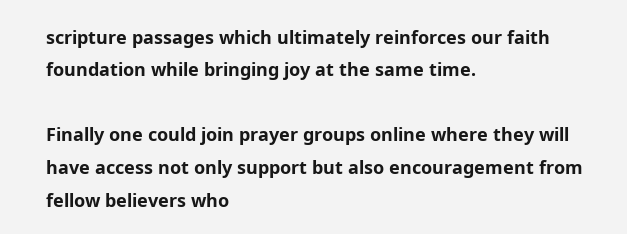scripture passages which ultimately reinforces our faith foundation while bringing joy at the same time.

Finally one could join prayer groups online where they will have access not only support but also encouragement from fellow believers who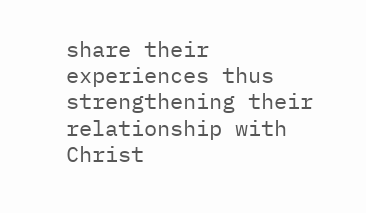share their experiences thus strengthening their relationship with Christ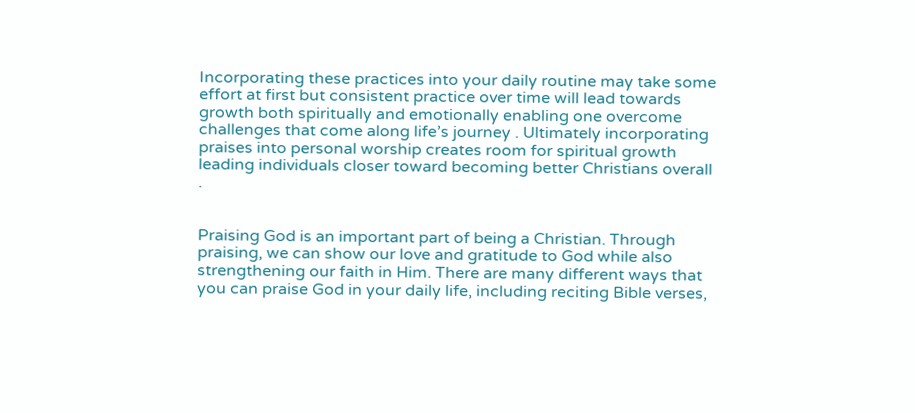Incorporating these practices into your daily routine may take some effort at first but consistent practice over time will lead towards growth both spiritually and emotionally enabling one overcome challenges that come along life’s journey . Ultimately incorporating praises into personal worship creates room for spiritual growth leading individuals closer toward becoming better Christians overall .


Praising God is an important part of being a Christian. Through praising, we can show our love and gratitude to God while also strengthening our faith in Him. There are many different ways that you can praise God in your daily life, including reciting Bible verses,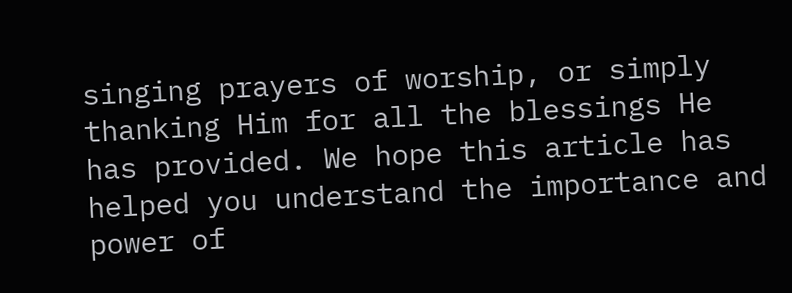singing prayers of worship, or simply thanking Him for all the blessings He has provided. We hope this article has helped you understand the importance and power of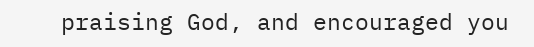praising God, and encouraged you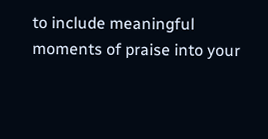to include meaningful moments of praise into your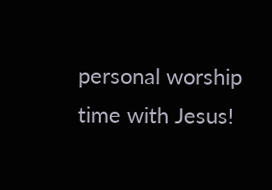personal worship time with Jesus!